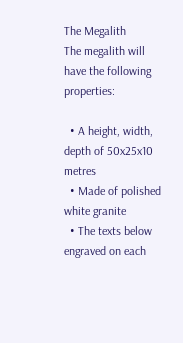The Megalith
The megalith will have the following properties:

  • A height, width, depth of 50x25x10 metres
  • Made of polished white granite
  • The texts below engraved on each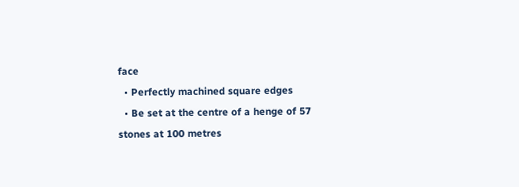face
  • Perfectly machined square edges
  • Be set at the centre of a henge of 57 stones at 100 metres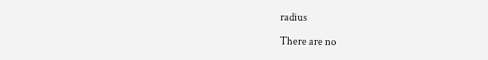radius

There are no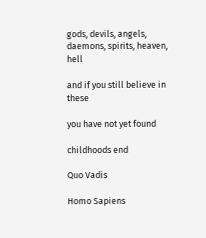gods, devils, angels, daemons, spirits, heaven, hell

and if you still believe in these

you have not yet found

childhoods end

Quo Vadis

Homo Sapiens